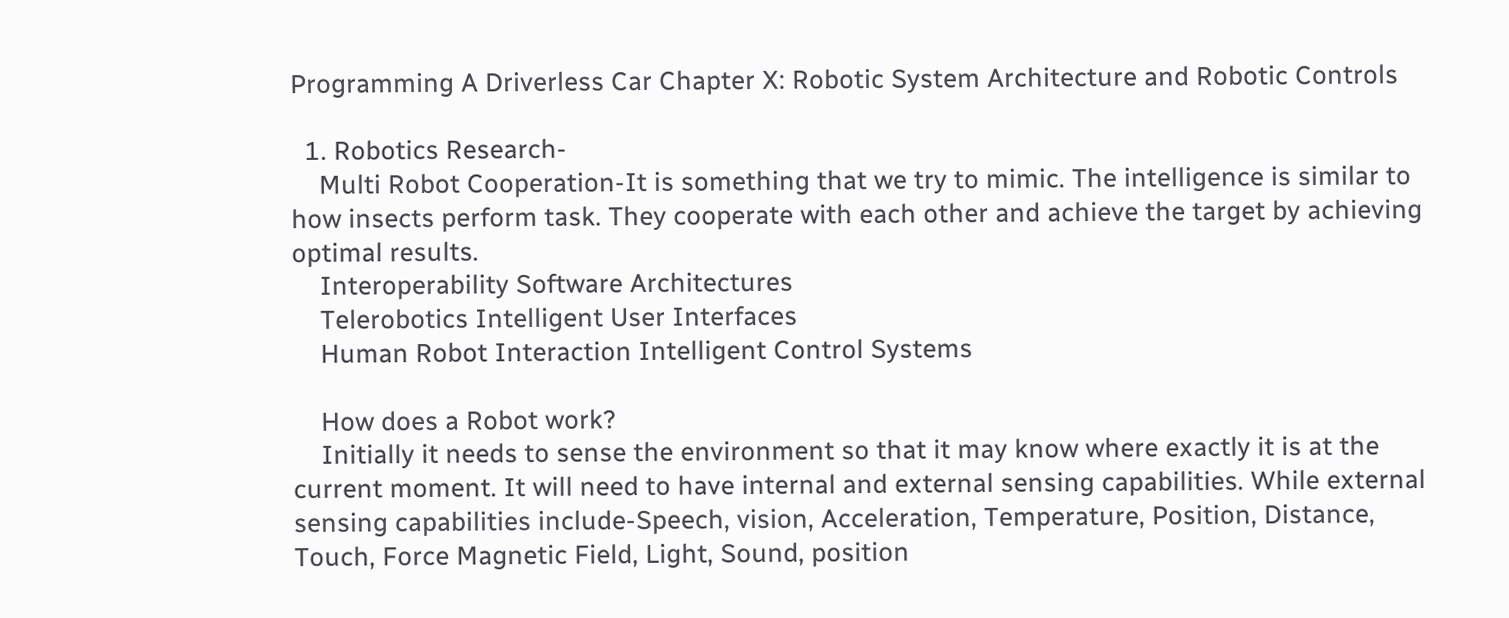Programming A Driverless Car Chapter X: Robotic System Architecture and Robotic Controls

  1. Robotics Research-
    Multi Robot Cooperation-It is something that we try to mimic. The intelligence is similar to how insects perform task. They cooperate with each other and achieve the target by achieving optimal results.
    Interoperability Software Architectures
    Telerobotics Intelligent User Interfaces
    Human Robot Interaction Intelligent Control Systems

    How does a Robot work?
    Initially it needs to sense the environment so that it may know where exactly it is at the current moment. It will need to have internal and external sensing capabilities. While external sensing capabilities include-Speech, vision, Acceleration, Temperature, Position, Distance, Touch, Force Magnetic Field, Light, Sound, position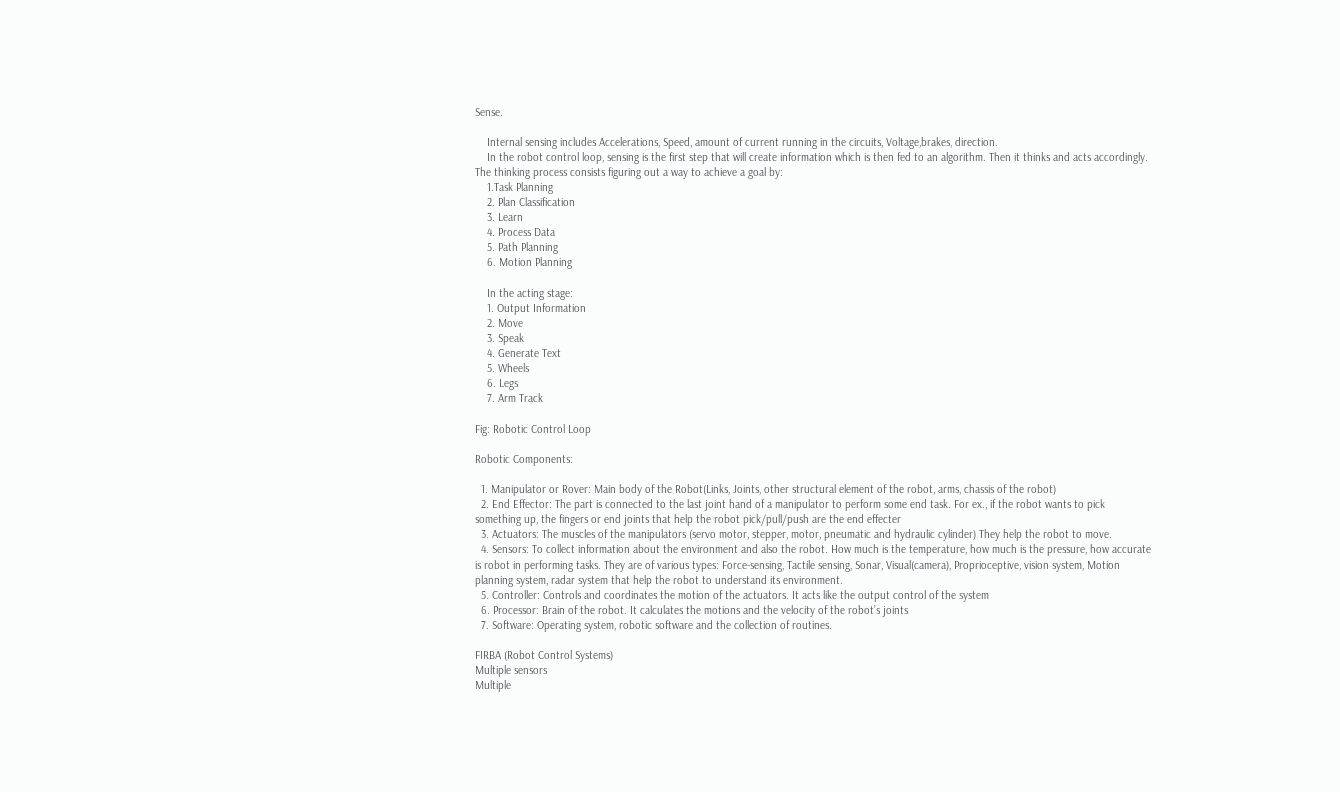Sense.

    Internal sensing includes Accelerations, Speed, amount of current running in the circuits, Voltage,brakes, direction.
    In the robot control loop, sensing is the first step that will create information which is then fed to an algorithm. Then it thinks and acts accordingly. The thinking process consists figuring out a way to achieve a goal by:
    1.Task Planning
    2. Plan Classification
    3. Learn
    4. Process Data
    5. Path Planning
    6. Motion Planning

    In the acting stage:
    1. Output Information
    2. Move
    3. Speak
    4. Generate Text
    5. Wheels
    6. Legs
    7. Arm Track

Fig: Robotic Control Loop

Robotic Components:

  1. Manipulator or Rover: Main body of the Robot(Links, Joints, other structural element of the robot, arms, chassis of the robot)
  2. End Effector: The part is connected to the last joint hand of a manipulator to perform some end task. For ex., if the robot wants to pick something up, the fingers or end joints that help the robot pick/pull/push are the end effecter
  3. Actuators: The muscles of the manipulators (servo motor, stepper, motor, pneumatic and hydraulic cylinder) They help the robot to move.
  4. Sensors: To collect information about the environment and also the robot. How much is the temperature, how much is the pressure, how accurate is robot in performing tasks. They are of various types: Force-sensing, Tactile sensing, Sonar, Visual(camera), Proprioceptive, vision system, Motion planning system, radar system that help the robot to understand its environment.
  5. Controller: Controls and coordinates the motion of the actuators. It acts like the output control of the system
  6. Processor: Brain of the robot. It calculates the motions and the velocity of the robot’s joints
  7. Software: Operating system, robotic software and the collection of routines.

FIRBA (Robot Control Systems)
Multiple sensors
Multiple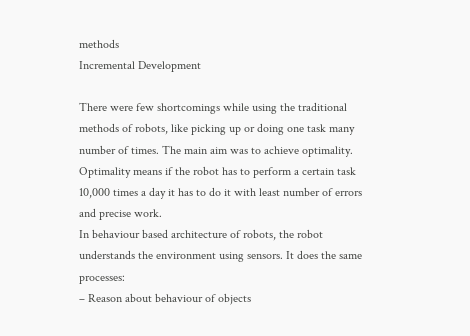methods
Incremental Development

There were few shortcomings while using the traditional methods of robots, like picking up or doing one task many number of times. The main aim was to achieve optimality. Optimality means if the robot has to perform a certain task 10,000 times a day it has to do it with least number of errors and precise work.
In behaviour based architecture of robots, the robot understands the environment using sensors. It does the same processes:
– Reason about behaviour of objects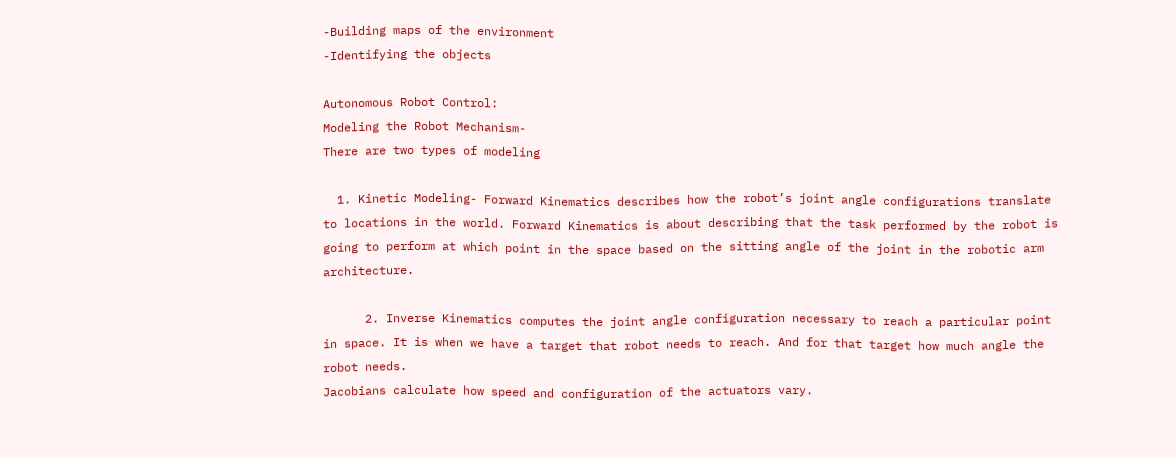-Building maps of the environment
-Identifying the objects

Autonomous Robot Control:
Modeling the Robot Mechanism-
There are two types of modeling

  1. Kinetic Modeling- Forward Kinematics describes how the robot’s joint angle configurations translate to locations in the world. Forward Kinematics is about describing that the task performed by the robot is going to perform at which point in the space based on the sitting angle of the joint in the robotic arm architecture.

      2. Inverse Kinematics computes the joint angle configuration necessary to reach a particular point in space. It is when we have a target that robot needs to reach. And for that target how much angle the robot needs.
Jacobians calculate how speed and configuration of the actuators vary.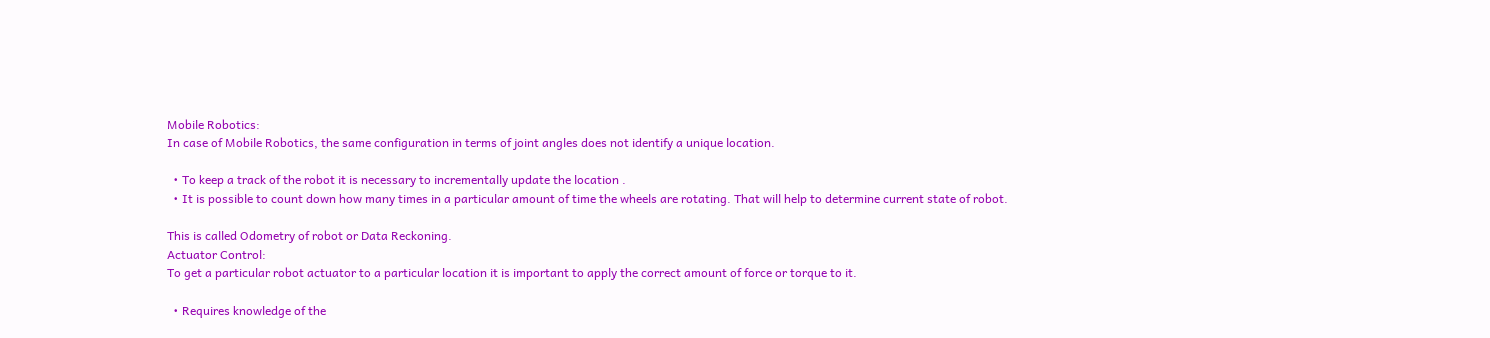Mobile Robotics:
In case of Mobile Robotics, the same configuration in terms of joint angles does not identify a unique location.

  • To keep a track of the robot it is necessary to incrementally update the location .
  • It is possible to count down how many times in a particular amount of time the wheels are rotating. That will help to determine current state of robot.

This is called Odometry of robot or Data Reckoning.
Actuator Control:
To get a particular robot actuator to a particular location it is important to apply the correct amount of force or torque to it.

  • Requires knowledge of the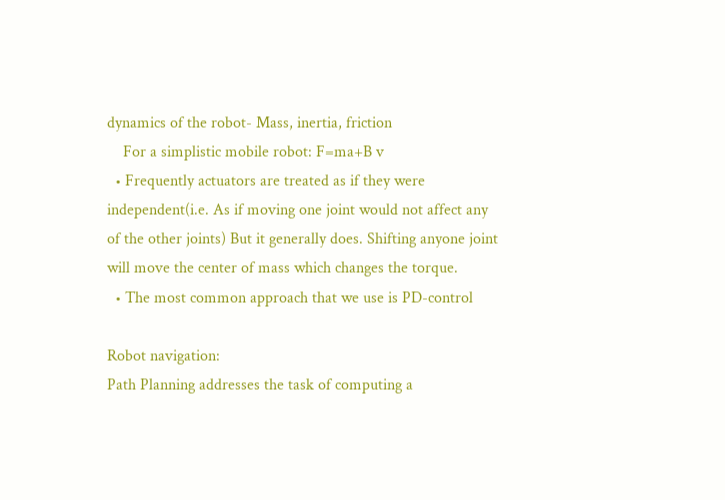dynamics of the robot- Mass, inertia, friction
    For a simplistic mobile robot: F=ma+B v
  • Frequently actuators are treated as if they were independent(i.e. As if moving one joint would not affect any of the other joints) But it generally does. Shifting anyone joint will move the center of mass which changes the torque.
  • The most common approach that we use is PD-control

Robot navigation:
Path Planning addresses the task of computing a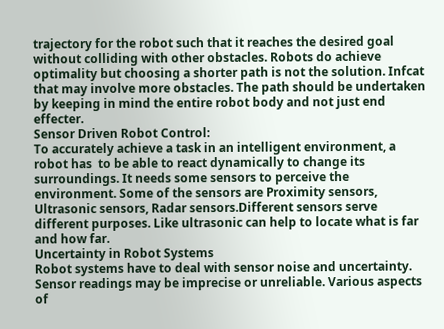trajectory for the robot such that it reaches the desired goal without colliding with other obstacles. Robots do achieve optimality but choosing a shorter path is not the solution. Infcat that may involve more obstacles. The path should be undertaken by keeping in mind the entire robot body and not just end effecter.
Sensor Driven Robot Control:
To accurately achieve a task in an intelligent environment, a robot has  to be able to react dynamically to change its surroundings. It needs some sensors to perceive the environment. Some of the sensors are Proximity sensors, Ultrasonic sensors, Radar sensors.Different sensors serve different purposes. Like ultrasonic can help to locate what is far and how far.
Uncertainty in Robot Systems
Robot systems have to deal with sensor noise and uncertainty. Sensor readings may be imprecise or unreliable. Various aspects of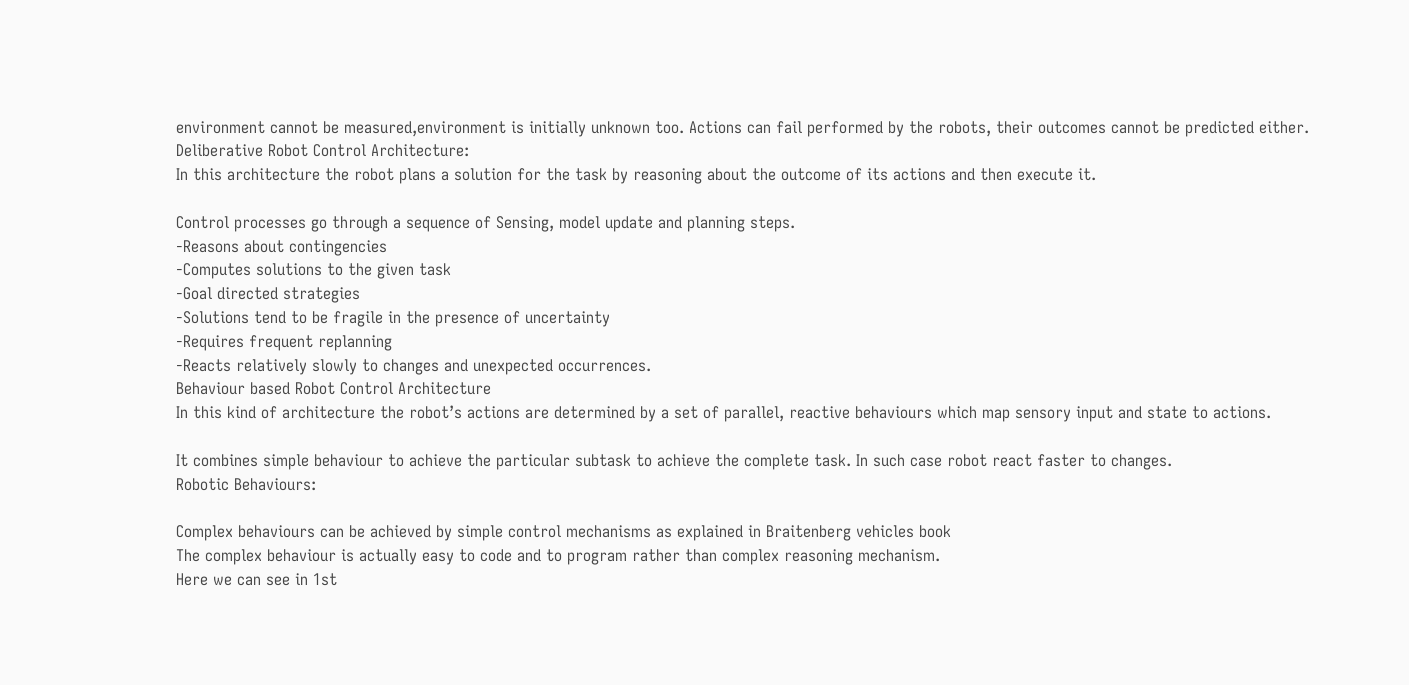environment cannot be measured,environment is initially unknown too. Actions can fail performed by the robots, their outcomes cannot be predicted either.
Deliberative Robot Control Architecture:
In this architecture the robot plans a solution for the task by reasoning about the outcome of its actions and then execute it.

Control processes go through a sequence of Sensing, model update and planning steps.
-Reasons about contingencies
-Computes solutions to the given task
-Goal directed strategies
-Solutions tend to be fragile in the presence of uncertainty
-Requires frequent replanning
-Reacts relatively slowly to changes and unexpected occurrences.
Behaviour based Robot Control Architecture
In this kind of architecture the robot’s actions are determined by a set of parallel, reactive behaviours which map sensory input and state to actions.

It combines simple behaviour to achieve the particular subtask to achieve the complete task. In such case robot react faster to changes.
Robotic Behaviours:

Complex behaviours can be achieved by simple control mechanisms as explained in Braitenberg vehicles book
The complex behaviour is actually easy to code and to program rather than complex reasoning mechanism.
Here we can see in 1st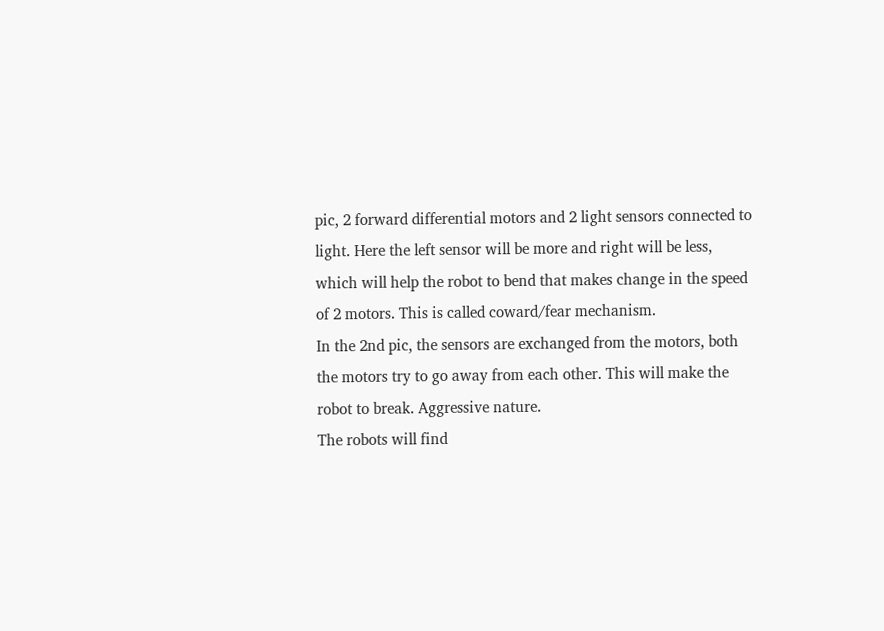pic, 2 forward differential motors and 2 light sensors connected to light. Here the left sensor will be more and right will be less, which will help the robot to bend that makes change in the speed of 2 motors. This is called coward/fear mechanism.
In the 2nd pic, the sensors are exchanged from the motors, both the motors try to go away from each other. This will make the robot to break. Aggressive nature.
The robots will find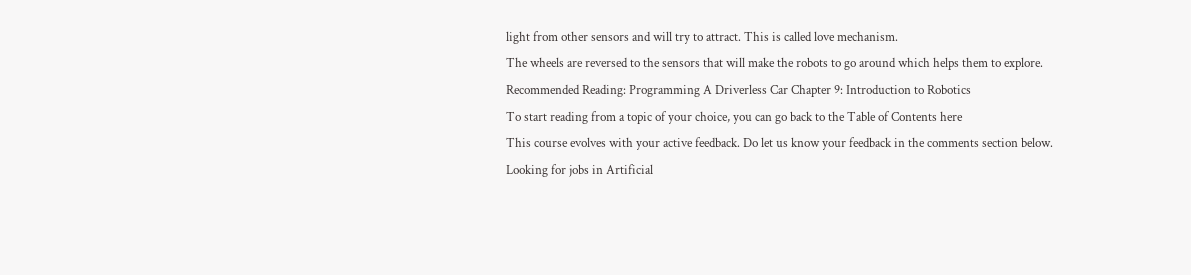light from other sensors and will try to attract. This is called love mechanism.
The wheels are reversed to the sensors that will make the robots to go around which helps them to explore.
Recommended Reading: Programming A Driverless Car Chapter 9: Introduction to Robotics
To start reading from a topic of your choice, you can go back to the Table of Contents here
This course evolves with your active feedback. Do let us know your feedback in the comments section below.
Looking for jobs in Artificial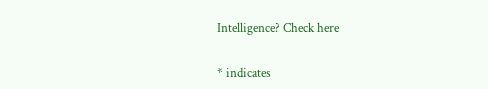Intelligence? Check here


* indicates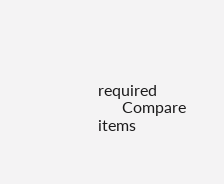required
      Compare items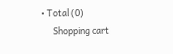• Total (0)
      Shopping cart